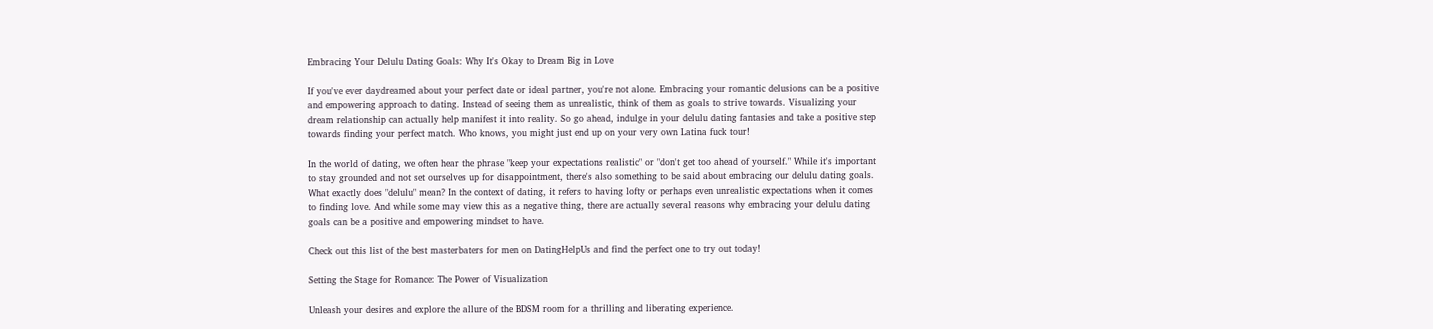Embracing Your Delulu Dating Goals: Why It's Okay to Dream Big in Love

If you've ever daydreamed about your perfect date or ideal partner, you're not alone. Embracing your romantic delusions can be a positive and empowering approach to dating. Instead of seeing them as unrealistic, think of them as goals to strive towards. Visualizing your dream relationship can actually help manifest it into reality. So go ahead, indulge in your delulu dating fantasies and take a positive step towards finding your perfect match. Who knows, you might just end up on your very own Latina fuck tour!

In the world of dating, we often hear the phrase "keep your expectations realistic" or "don't get too ahead of yourself." While it's important to stay grounded and not set ourselves up for disappointment, there's also something to be said about embracing our delulu dating goals. What exactly does "delulu" mean? In the context of dating, it refers to having lofty or perhaps even unrealistic expectations when it comes to finding love. And while some may view this as a negative thing, there are actually several reasons why embracing your delulu dating goals can be a positive and empowering mindset to have.

Check out this list of the best masterbaters for men on DatingHelpUs and find the perfect one to try out today!

Setting the Stage for Romance: The Power of Visualization

Unleash your desires and explore the allure of the BDSM room for a thrilling and liberating experience.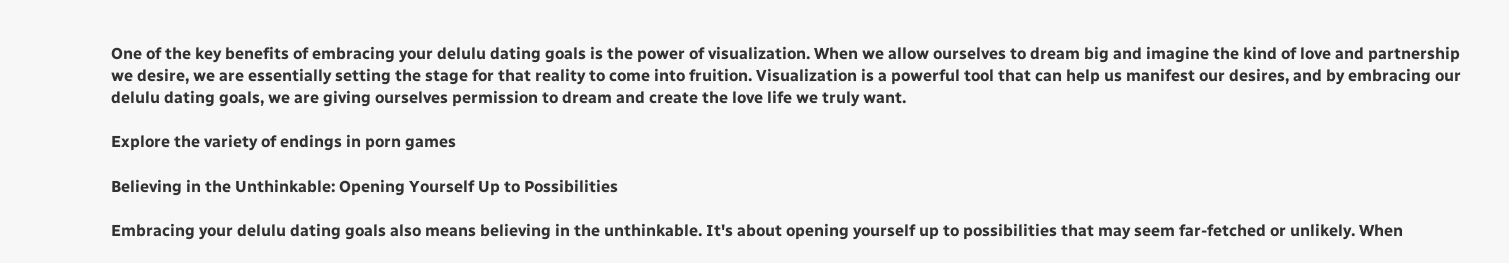One of the key benefits of embracing your delulu dating goals is the power of visualization. When we allow ourselves to dream big and imagine the kind of love and partnership we desire, we are essentially setting the stage for that reality to come into fruition. Visualization is a powerful tool that can help us manifest our desires, and by embracing our delulu dating goals, we are giving ourselves permission to dream and create the love life we truly want.

Explore the variety of endings in porn games

Believing in the Unthinkable: Opening Yourself Up to Possibilities

Embracing your delulu dating goals also means believing in the unthinkable. It's about opening yourself up to possibilities that may seem far-fetched or unlikely. When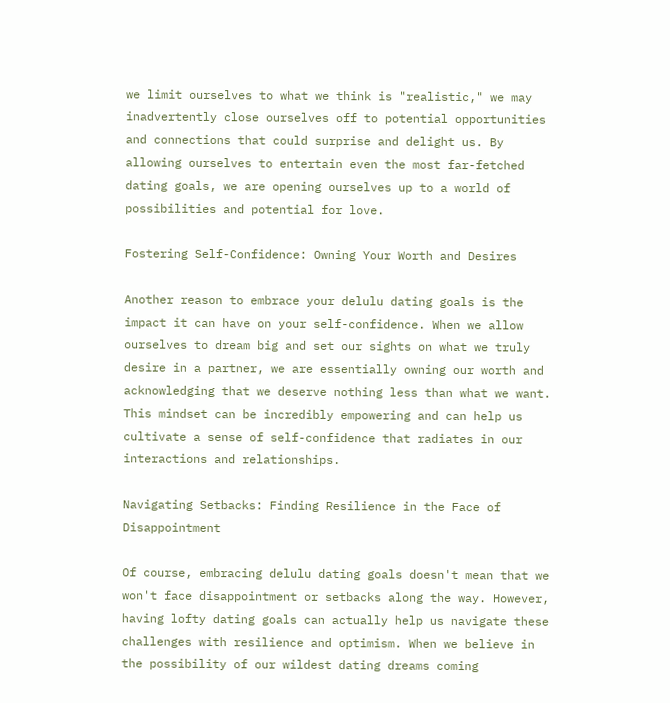we limit ourselves to what we think is "realistic," we may inadvertently close ourselves off to potential opportunities and connections that could surprise and delight us. By allowing ourselves to entertain even the most far-fetched dating goals, we are opening ourselves up to a world of possibilities and potential for love.

Fostering Self-Confidence: Owning Your Worth and Desires

Another reason to embrace your delulu dating goals is the impact it can have on your self-confidence. When we allow ourselves to dream big and set our sights on what we truly desire in a partner, we are essentially owning our worth and acknowledging that we deserve nothing less than what we want. This mindset can be incredibly empowering and can help us cultivate a sense of self-confidence that radiates in our interactions and relationships.

Navigating Setbacks: Finding Resilience in the Face of Disappointment

Of course, embracing delulu dating goals doesn't mean that we won't face disappointment or setbacks along the way. However, having lofty dating goals can actually help us navigate these challenges with resilience and optimism. When we believe in the possibility of our wildest dating dreams coming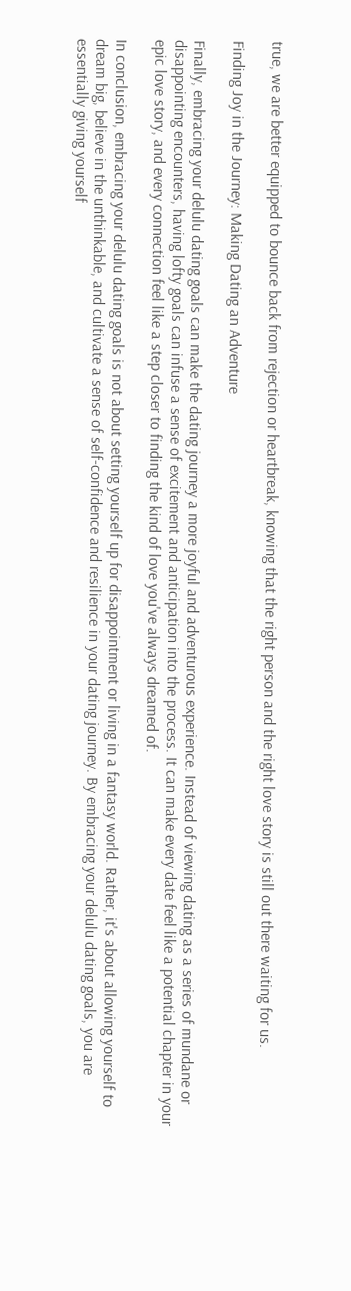true, we are better equipped to bounce back from rejection or heartbreak, knowing that the right person and the right love story is still out there waiting for us.

Finding Joy in the Journey: Making Dating an Adventure

Finally, embracing your delulu dating goals can make the dating journey a more joyful and adventurous experience. Instead of viewing dating as a series of mundane or disappointing encounters, having lofty goals can infuse a sense of excitement and anticipation into the process. It can make every date feel like a potential chapter in your epic love story, and every connection feel like a step closer to finding the kind of love you've always dreamed of.

In conclusion, embracing your delulu dating goals is not about setting yourself up for disappointment or living in a fantasy world. Rather, it's about allowing yourself to dream big, believe in the unthinkable, and cultivate a sense of self-confidence and resilience in your dating journey. By embracing your delulu dating goals, you are essentially giving yourself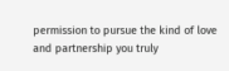permission to pursue the kind of love and partnership you truly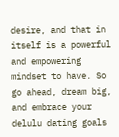desire, and that in itself is a powerful and empowering mindset to have. So go ahead, dream big, and embrace your delulu dating goals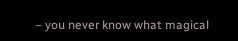– you never know what magical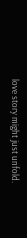love story might just unfold.